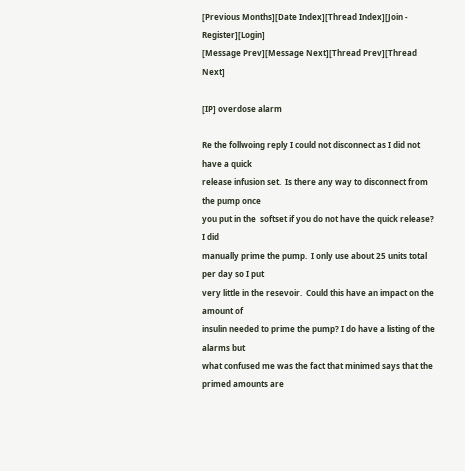[Previous Months][Date Index][Thread Index][Join - Register][Login]
[Message Prev][Message Next][Thread Prev][Thread Next]

[IP] overdose alarm

Re the follwoing reply I could not disconnect as I did not have a quick
release infusion set.  Is there any way to disconnect from the pump once
you put in the  softset if you do not have the quick release?  I did
manually prime the pump.  I only use about 25 units total per day so I put
very little in the resevoir.  Could this have an impact on the amount of
insulin needed to prime the pump? I do have a listing of the alarms but
what confused me was the fact that minimed says that the primed amounts are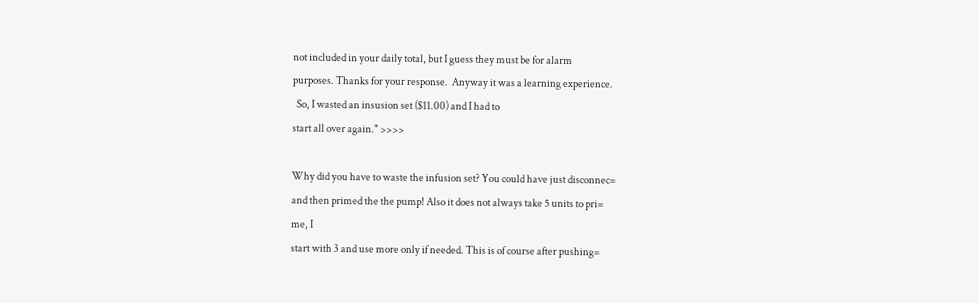not included in your daily total, but I guess they must be for alarm
purposes. Thanks for your response.  Anyway it was a learning experience.
  So, I wasted an insusion set ($11.00) and I had to
start all over again." >>>>

Why did you have to waste the infusion set? You could have just disconnec=
and then primed the the pump! Also it does not always take 5 units to pri=
me, I
start with 3 and use more only if needed. This is of course after pushing=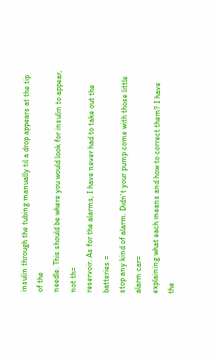insulin through the tubing manually til a drop appears at the tip of the
needle. This should be where you would look for insulin to appear, not th=
reservoir. As for the alarms, I have never had to take out the batteries =
stop any kind of alarm. Didn't your pump come with those little alarm car=
explaining what each means and how to correct them? I have the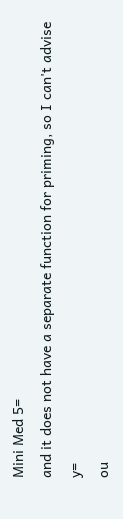Mini Med 5=
and it does not have a separate function for priming, so I can't advise y=
ou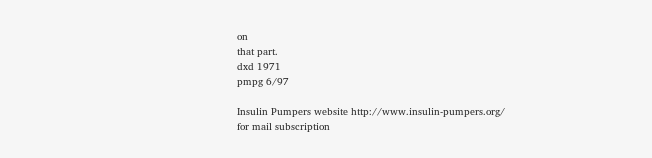on
that part.
dxd 1971
pmpg 6/97

Insulin Pumpers website http://www.insulin-pumpers.org/
for mail subscription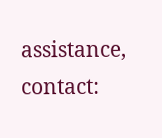assistance, contact: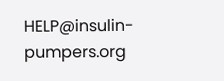HELP@insulin-pumpers.org